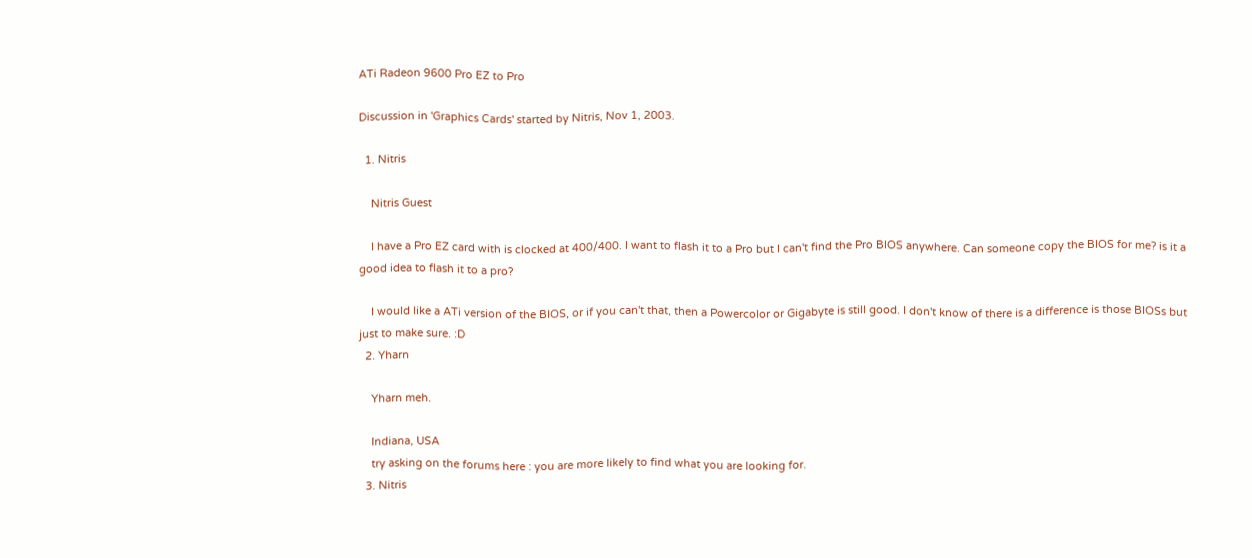ATi Radeon 9600 Pro EZ to Pro

Discussion in 'Graphics Cards' started by Nitris, Nov 1, 2003.

  1. Nitris

    Nitris Guest

    I have a Pro EZ card with is clocked at 400/400. I want to flash it to a Pro but I can't find the Pro BIOS anywhere. Can someone copy the BIOS for me? is it a good idea to flash it to a pro?

    I would like a ATi version of the BIOS, or if you can't that, then a Powercolor or Gigabyte is still good. I don't know of there is a difference is those BIOSs but just to make sure. :D
  2. Yharn

    Yharn meh.

    Indiana, USA
    try asking on the forums here : you are more likely to find what you are looking for.
  3. Nitris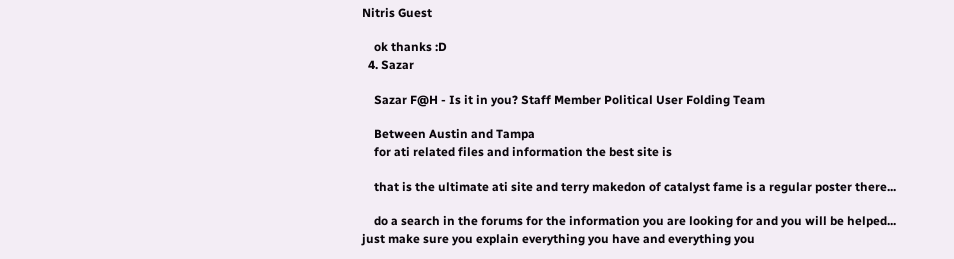Nitris Guest

    ok thanks :D
  4. Sazar

    Sazar F@H - Is it in you? Staff Member Political User Folding Team

    Between Austin and Tampa
    for ati related files and information the best site is

    that is the ultimate ati site and terry makedon of catalyst fame is a regular poster there...

    do a search in the forums for the information you are looking for and you will be helped... just make sure you explain everything you have and everything you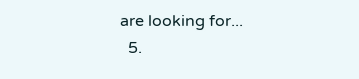are looking for...
  5.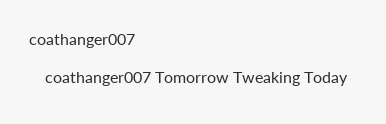coathanger007

    coathanger007 Tomorrow Tweaking Today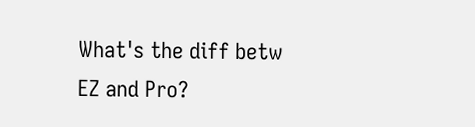What's the diff betw EZ and Pro?